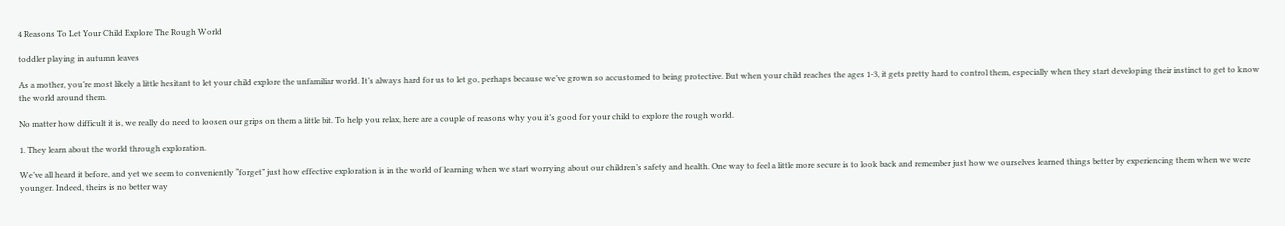4 Reasons To Let Your Child Explore The Rough World

toddler playing in autumn leaves

As a mother, you’re most likely a little hesitant to let your child explore the unfamiliar world. It’s always hard for us to let go, perhaps because we’ve grown so accustomed to being protective. But when your child reaches the ages 1-3, it gets pretty hard to control them, especially when they start developing their instinct to get to know the world around them.

No matter how difficult it is, we really do need to loosen our grips on them a little bit. To help you relax, here are a couple of reasons why you it’s good for your child to explore the rough world.

1. They learn about the world through exploration.

We’ve all heard it before, and yet we seem to conveniently “forget” just how effective exploration is in the world of learning when we start worrying about our children’s safety and health. One way to feel a little more secure is to look back and remember just how we ourselves learned things better by experiencing them when we were younger. Indeed, theirs is no better way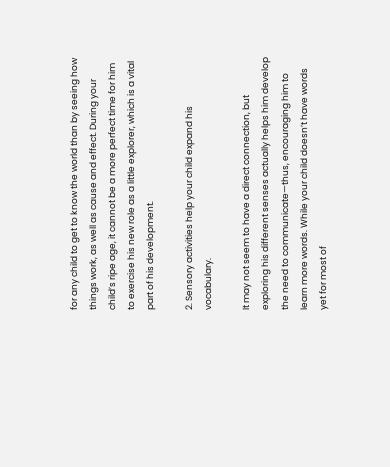for any child to get to know the world than by seeing how things work, as well as cause and effect. During your child’s ripe age, it cannot be a more perfect time for him to exercise his new role as a little explorer, which is a vital part of his development.

2. Sensory activities help your child expand his vocabulary.

It may not seem to have a direct connection, but exploring his different senses actually helps him develop the need to communicate—thus, encouraging him to learn more words. While your child doesn’t have words yet for most of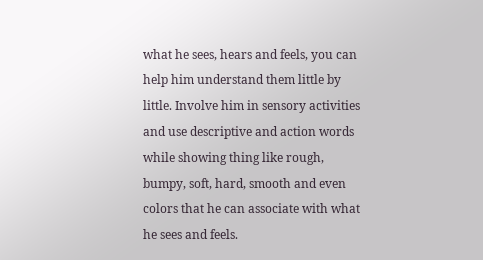what he sees, hears and feels, you can help him understand them little by little. Involve him in sensory activities and use descriptive and action words while showing thing like rough, bumpy, soft, hard, smooth and even colors that he can associate with what he sees and feels.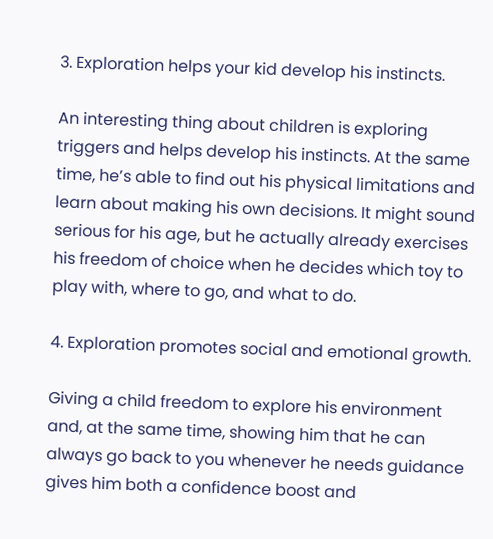3. Exploration helps your kid develop his instincts.

An interesting thing about children is exploring triggers and helps develop his instincts. At the same time, he’s able to find out his physical limitations and learn about making his own decisions. It might sound serious for his age, but he actually already exercises his freedom of choice when he decides which toy to play with, where to go, and what to do.

4. Exploration promotes social and emotional growth.

Giving a child freedom to explore his environment and, at the same time, showing him that he can always go back to you whenever he needs guidance gives him both a confidence boost and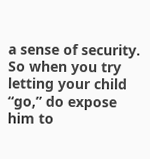a sense of security. So when you try letting your child “go,” do expose him to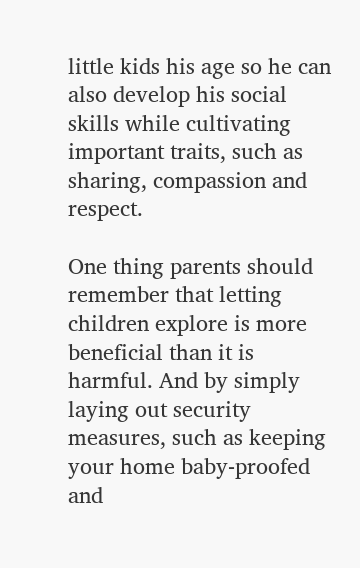little kids his age so he can also develop his social skills while cultivating important traits, such as sharing, compassion and respect.

One thing parents should remember that letting children explore is more beneficial than it is harmful. And by simply laying out security measures, such as keeping your home baby-proofed and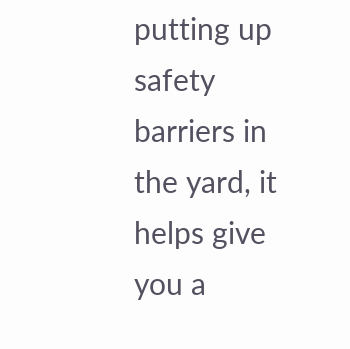putting up safety barriers in the yard, it helps give you a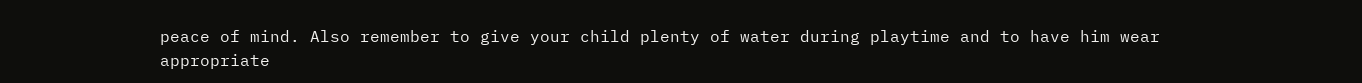peace of mind. Also remember to give your child plenty of water during playtime and to have him wear appropriate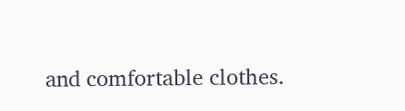and comfortable clothes.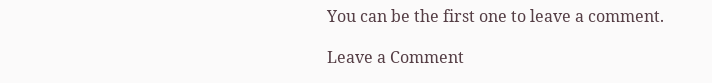You can be the first one to leave a comment.

Leave a Comment